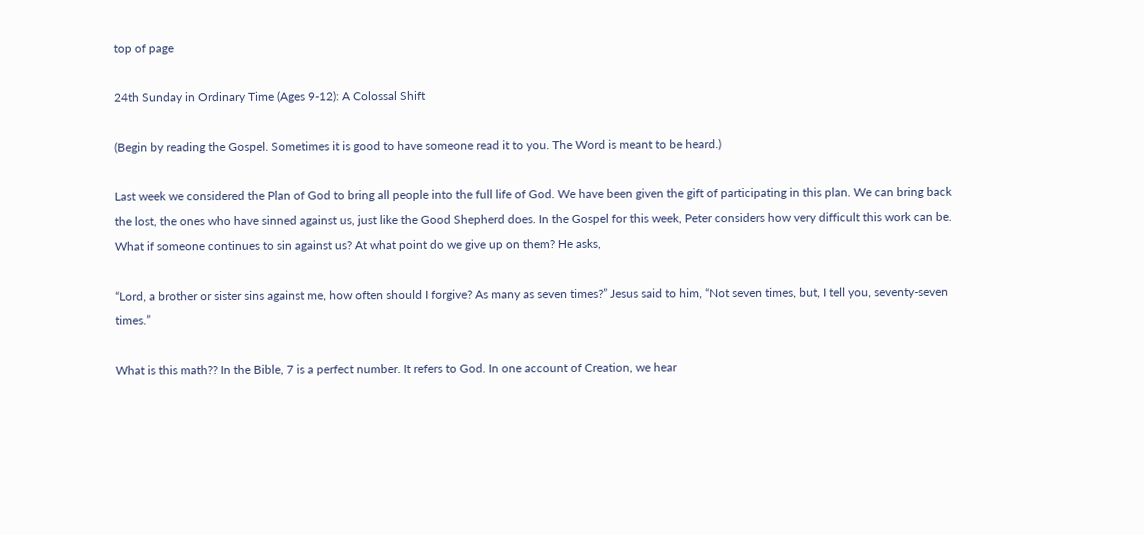top of page

24th Sunday in Ordinary Time (Ages 9-12): A Colossal Shift

(Begin by reading the Gospel. Sometimes it is good to have someone read it to you. The Word is meant to be heard.)

Last week we considered the Plan of God to bring all people into the full life of God. We have been given the gift of participating in this plan. We can bring back the lost, the ones who have sinned against us, just like the Good Shepherd does. In the Gospel for this week, Peter considers how very difficult this work can be. What if someone continues to sin against us? At what point do we give up on them? He asks,

“Lord, a brother or sister sins against me, how often should I forgive? As many as seven times?” Jesus said to him, “Not seven times, but, I tell you, seventy-seven times.”

What is this math?? In the Bible, 7 is a perfect number. It refers to God. In one account of Creation, we hear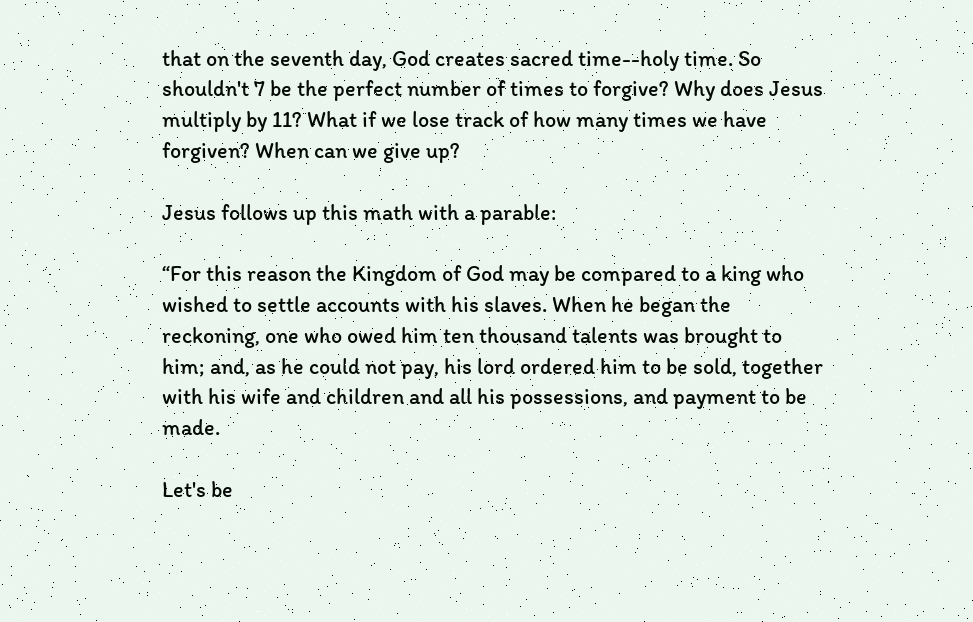that on the seventh day, God creates sacred time--holy time. So shouldn't 7 be the perfect number of times to forgive? Why does Jesus multiply by 11? What if we lose track of how many times we have forgiven? When can we give up?

Jesus follows up this math with a parable:

“For this reason the Kingdom of God may be compared to a king who wished to settle accounts with his slaves. When he began the reckoning, one who owed him ten thousand talents was brought to him; and, as he could not pay, his lord ordered him to be sold, together with his wife and children and all his possessions, and payment to be made.

Let's be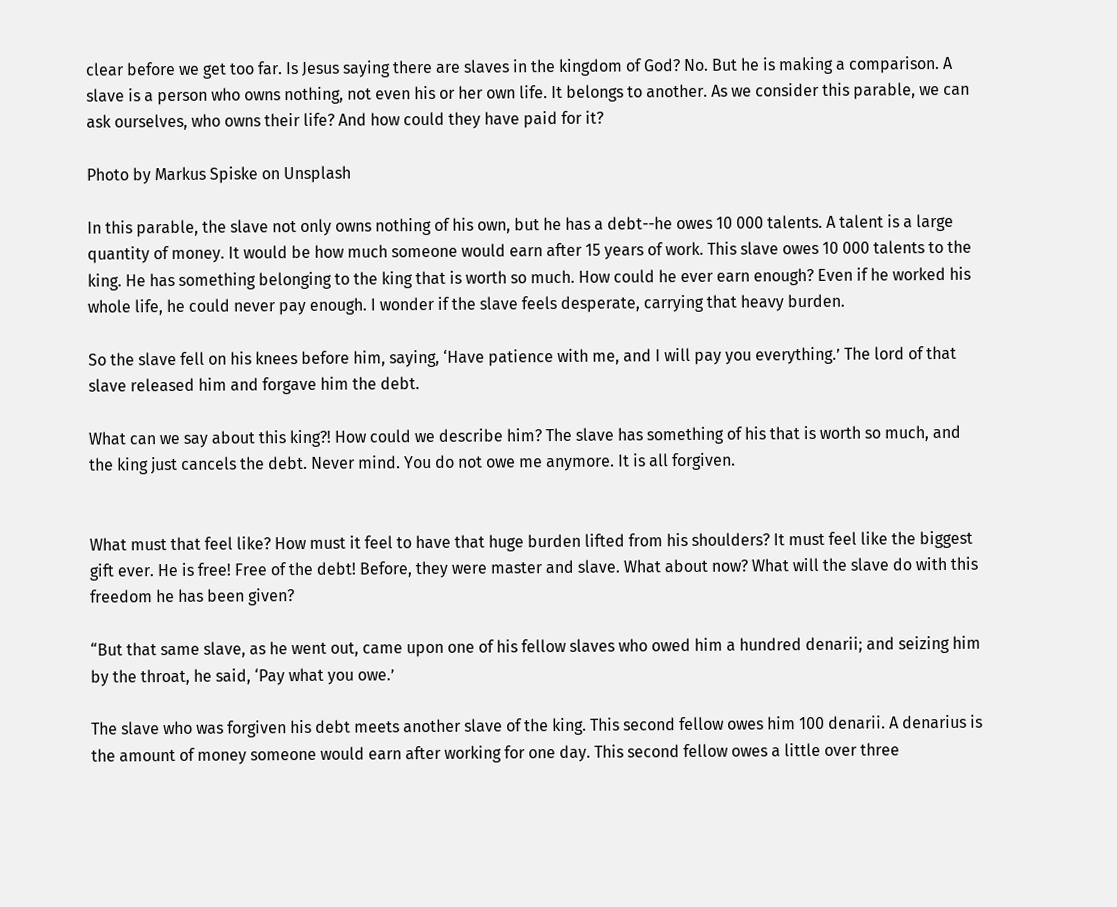clear before we get too far. Is Jesus saying there are slaves in the kingdom of God? No. But he is making a comparison. A slave is a person who owns nothing, not even his or her own life. It belongs to another. As we consider this parable, we can ask ourselves, who owns their life? And how could they have paid for it?

Photo by Markus Spiske on Unsplash

In this parable, the slave not only owns nothing of his own, but he has a debt--he owes 10 000 talents. A talent is a large quantity of money. It would be how much someone would earn after 15 years of work. This slave owes 10 000 talents to the king. He has something belonging to the king that is worth so much. How could he ever earn enough? Even if he worked his whole life, he could never pay enough. I wonder if the slave feels desperate, carrying that heavy burden.

So the slave fell on his knees before him, saying, ‘Have patience with me, and I will pay you everything.’ The lord of that slave released him and forgave him the debt.

What can we say about this king?! How could we describe him? The slave has something of his that is worth so much, and the king just cancels the debt. Never mind. You do not owe me anymore. It is all forgiven.


What must that feel like? How must it feel to have that huge burden lifted from his shoulders? It must feel like the biggest gift ever. He is free! Free of the debt! Before, they were master and slave. What about now? What will the slave do with this freedom he has been given?

“But that same slave, as he went out, came upon one of his fellow slaves who owed him a hundred denarii; and seizing him by the throat, he said, ‘Pay what you owe.’

The slave who was forgiven his debt meets another slave of the king. This second fellow owes him 100 denarii. A denarius is the amount of money someone would earn after working for one day. This second fellow owes a little over three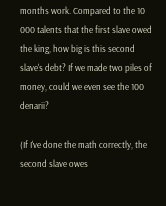months work. Compared to the 10 000 talents that the first slave owed the king, how big is this second slave's debt? If we made two piles of money, could we even see the 100 denarii?

(If I've done the math correctly, the second slave owes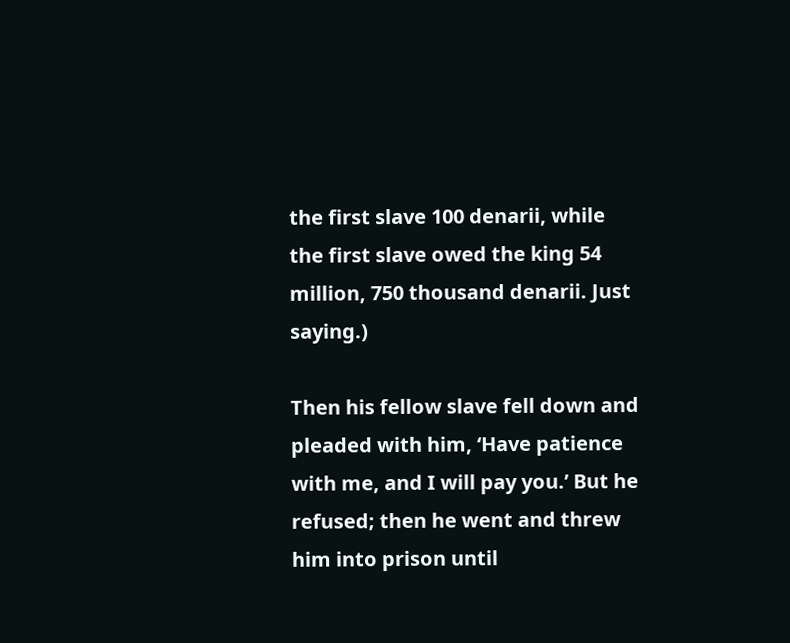the first slave 100 denarii, while the first slave owed the king 54 million, 750 thousand denarii. Just saying.)

Then his fellow slave fell down and pleaded with him, ‘Have patience with me, and I will pay you.’ But he refused; then he went and threw him into prison until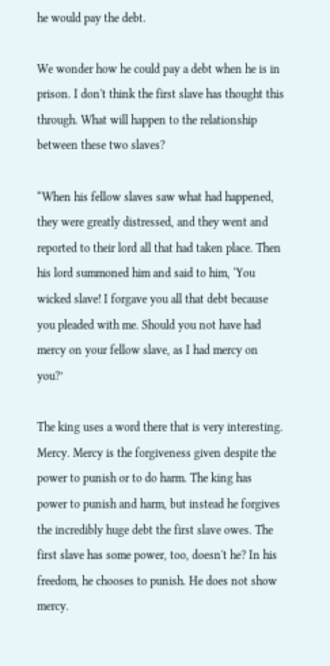he would pay the debt.

We wonder how he could pay a debt when he is in prison. I don't think the first slave has thought this through. What will happen to the relationship between these two slaves?

“When his fellow slaves saw what had happened, they were greatly distressed, and they went and reported to their lord all that had taken place. Then his lord summoned him and said to him, ‘You wicked slave! I forgave you all that debt because you pleaded with me. Should you not have had mercy on your fellow slave, as I had mercy on you?’

The king uses a word there that is very interesting. Mercy. Mercy is the forgiveness given despite the power to punish or to do harm. The king has power to punish and harm, but instead he forgives the incredibly huge debt the first slave owes. The first slave has some power, too, doesn't he? In his freedom, he chooses to punish. He does not show mercy.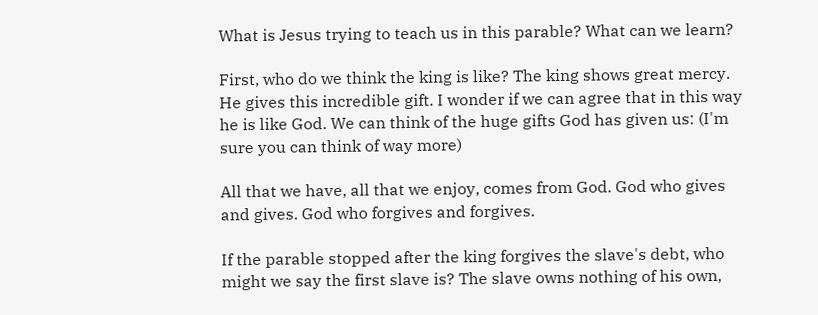What is Jesus trying to teach us in this parable? What can we learn?

First, who do we think the king is like? The king shows great mercy. He gives this incredible gift. I wonder if we can agree that in this way he is like God. We can think of the huge gifts God has given us: (I'm sure you can think of way more)

All that we have, all that we enjoy, comes from God. God who gives and gives. God who forgives and forgives.

If the parable stopped after the king forgives the slave's debt, who might we say the first slave is? The slave owns nothing of his own,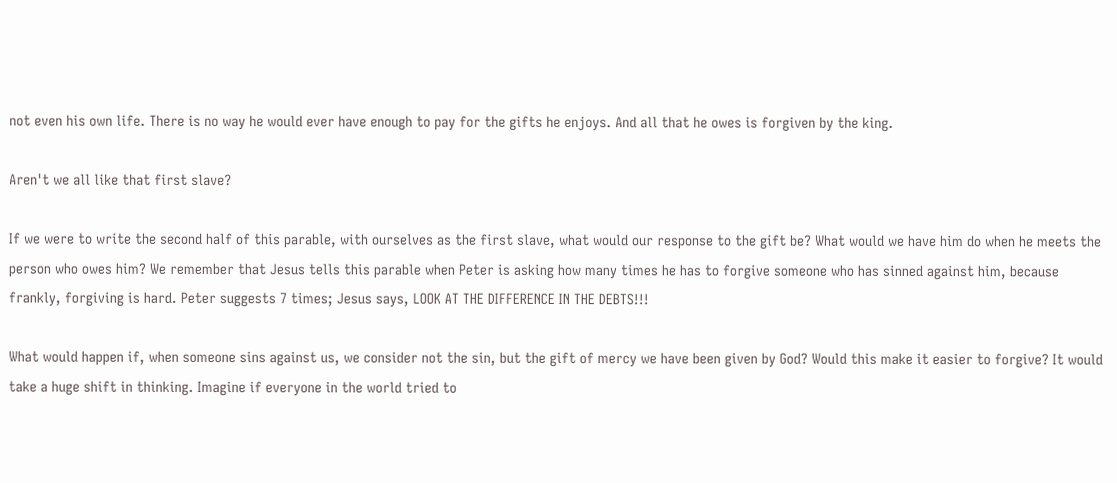not even his own life. There is no way he would ever have enough to pay for the gifts he enjoys. And all that he owes is forgiven by the king.

Aren't we all like that first slave?

If we were to write the second half of this parable, with ourselves as the first slave, what would our response to the gift be? What would we have him do when he meets the person who owes him? We remember that Jesus tells this parable when Peter is asking how many times he has to forgive someone who has sinned against him, because frankly, forgiving is hard. Peter suggests 7 times; Jesus says, LOOK AT THE DIFFERENCE IN THE DEBTS!!!

What would happen if, when someone sins against us, we consider not the sin, but the gift of mercy we have been given by God? Would this make it easier to forgive? It would take a huge shift in thinking. Imagine if everyone in the world tried to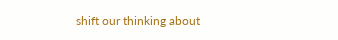shift our thinking about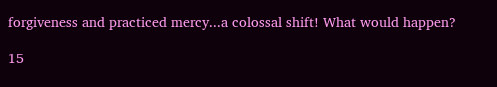forgiveness and practiced mercy...a colossal shift! What would happen?

15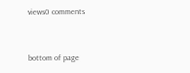views0 comments


bottom of page